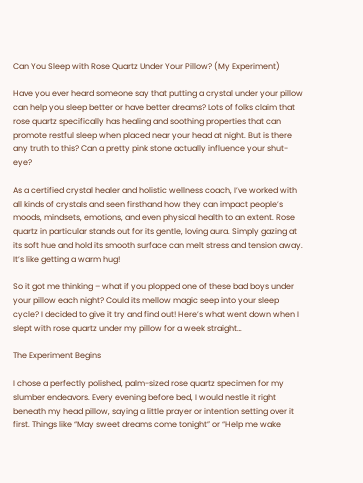Can You Sleep with Rose Quartz Under Your Pillow? (My Experiment)

Have you ever heard someone say that putting a crystal under your pillow can help you sleep better or have better dreams? Lots of folks claim that rose quartz specifically has healing and soothing properties that can promote restful sleep when placed near your head at night. But is there any truth to this? Can a pretty pink stone actually influence your shut-eye?

As a certified crystal healer and holistic wellness coach, I’ve worked with all kinds of crystals and seen firsthand how they can impact people’s moods, mindsets, emotions, and even physical health to an extent. Rose quartz in particular stands out for its gentle, loving aura. Simply gazing at its soft hue and hold its smooth surface can melt stress and tension away. It’s like getting a warm hug!

So it got me thinking – what if you plopped one of these bad boys under your pillow each night? Could its mellow magic seep into your sleep cycle? I decided to give it try and find out! Here’s what went down when I slept with rose quartz under my pillow for a week straight…

The Experiment Begins

I chose a perfectly polished, palm-sized rose quartz specimen for my slumber endeavors. Every evening before bed, I would nestle it right beneath my head pillow, saying a little prayer or intention setting over it first. Things like “May sweet dreams come tonight” or “Help me wake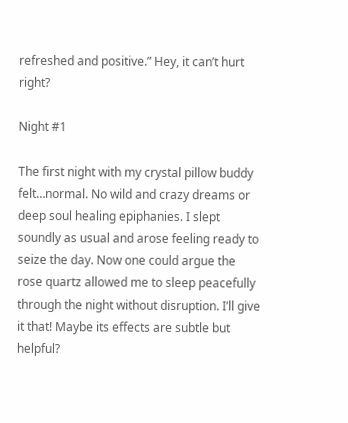refreshed and positive.” Hey, it can’t hurt right?

Night #1

The first night with my crystal pillow buddy felt…normal. No wild and crazy dreams or deep soul healing epiphanies. I slept soundly as usual and arose feeling ready to seize the day. Now one could argue the rose quartz allowed me to sleep peacefully through the night without disruption. I’ll give it that! Maybe its effects are subtle but helpful?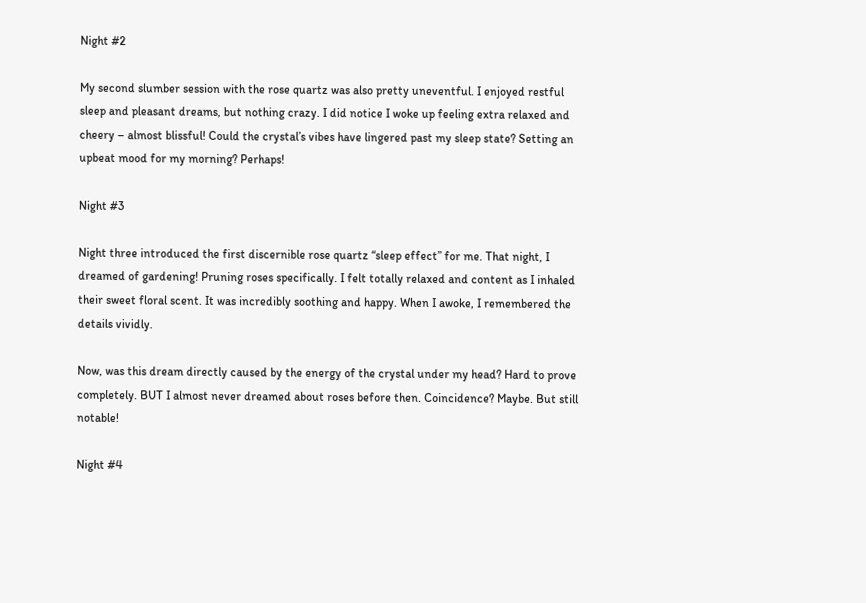Night #2

My second slumber session with the rose quartz was also pretty uneventful. I enjoyed restful sleep and pleasant dreams, but nothing crazy. I did notice I woke up feeling extra relaxed and cheery – almost blissful! Could the crystal’s vibes have lingered past my sleep state? Setting an upbeat mood for my morning? Perhaps!

Night #3

Night three introduced the first discernible rose quartz “sleep effect” for me. That night, I dreamed of gardening! Pruning roses specifically. I felt totally relaxed and content as I inhaled their sweet floral scent. It was incredibly soothing and happy. When I awoke, I remembered the details vividly.

Now, was this dream directly caused by the energy of the crystal under my head? Hard to prove completely. BUT I almost never dreamed about roses before then. Coincidence? Maybe. But still notable!

Night #4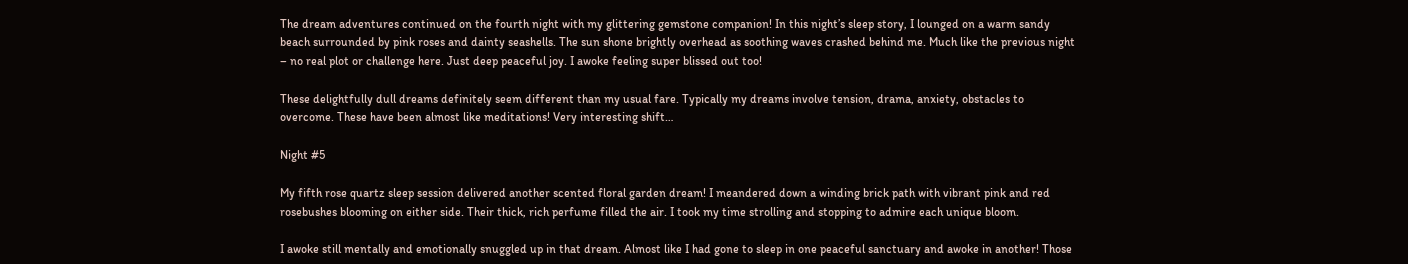The dream adventures continued on the fourth night with my glittering gemstone companion! In this night’s sleep story, I lounged on a warm sandy beach surrounded by pink roses and dainty seashells. The sun shone brightly overhead as soothing waves crashed behind me. Much like the previous night – no real plot or challenge here. Just deep peaceful joy. I awoke feeling super blissed out too!

These delightfully dull dreams definitely seem different than my usual fare. Typically my dreams involve tension, drama, anxiety, obstacles to overcome. These have been almost like meditations! Very interesting shift…

Night #5

My fifth rose quartz sleep session delivered another scented floral garden dream! I meandered down a winding brick path with vibrant pink and red rosebushes blooming on either side. Their thick, rich perfume filled the air. I took my time strolling and stopping to admire each unique bloom.

I awoke still mentally and emotionally snuggled up in that dream. Almost like I had gone to sleep in one peaceful sanctuary and awoke in another! Those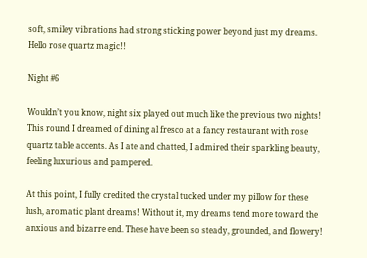soft, smiley vibrations had strong sticking power beyond just my dreams. Hello rose quartz magic!!

Night #6

Wouldn’t you know, night six played out much like the previous two nights! This round I dreamed of dining al fresco at a fancy restaurant with rose quartz table accents. As I ate and chatted, I admired their sparkling beauty, feeling luxurious and pampered.

At this point, I fully credited the crystal tucked under my pillow for these lush, aromatic plant dreams! Without it, my dreams tend more toward the anxious and bizarre end. These have been so steady, grounded, and flowery!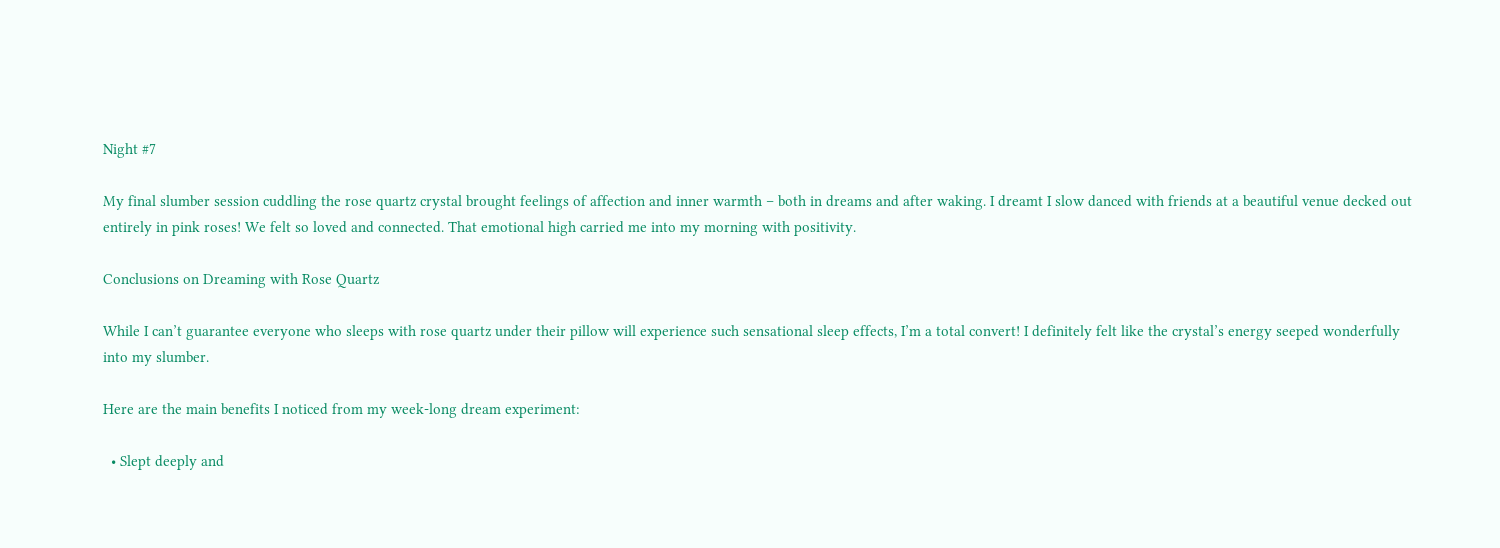Night #7

My final slumber session cuddling the rose quartz crystal brought feelings of affection and inner warmth – both in dreams and after waking. I dreamt I slow danced with friends at a beautiful venue decked out entirely in pink roses! We felt so loved and connected. That emotional high carried me into my morning with positivity.

Conclusions on Dreaming with Rose Quartz

While I can’t guarantee everyone who sleeps with rose quartz under their pillow will experience such sensational sleep effects, I’m a total convert! I definitely felt like the crystal’s energy seeped wonderfully into my slumber.

Here are the main benefits I noticed from my week-long dream experiment:

  • Slept deeply and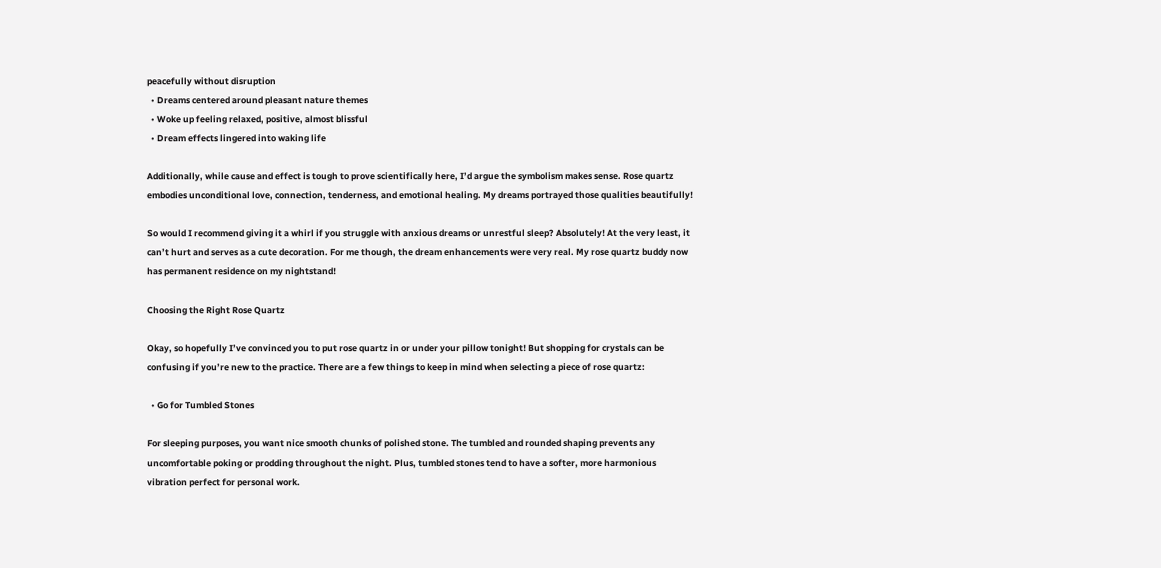peacefully without disruption
  • Dreams centered around pleasant nature themes
  • Woke up feeling relaxed, positive, almost blissful
  • Dream effects lingered into waking life

Additionally, while cause and effect is tough to prove scientifically here, I’d argue the symbolism makes sense. Rose quartz embodies unconditional love, connection, tenderness, and emotional healing. My dreams portrayed those qualities beautifully!

So would I recommend giving it a whirl if you struggle with anxious dreams or unrestful sleep? Absolutely! At the very least, it can’t hurt and serves as a cute decoration. For me though, the dream enhancements were very real. My rose quartz buddy now has permanent residence on my nightstand!

Choosing the Right Rose Quartz

Okay, so hopefully I’ve convinced you to put rose quartz in or under your pillow tonight! But shopping for crystals can be confusing if you’re new to the practice. There are a few things to keep in mind when selecting a piece of rose quartz:

  • Go for Tumbled Stones

For sleeping purposes, you want nice smooth chunks of polished stone. The tumbled and rounded shaping prevents any uncomfortable poking or prodding throughout the night. Plus, tumbled stones tend to have a softer, more harmonious vibration perfect for personal work.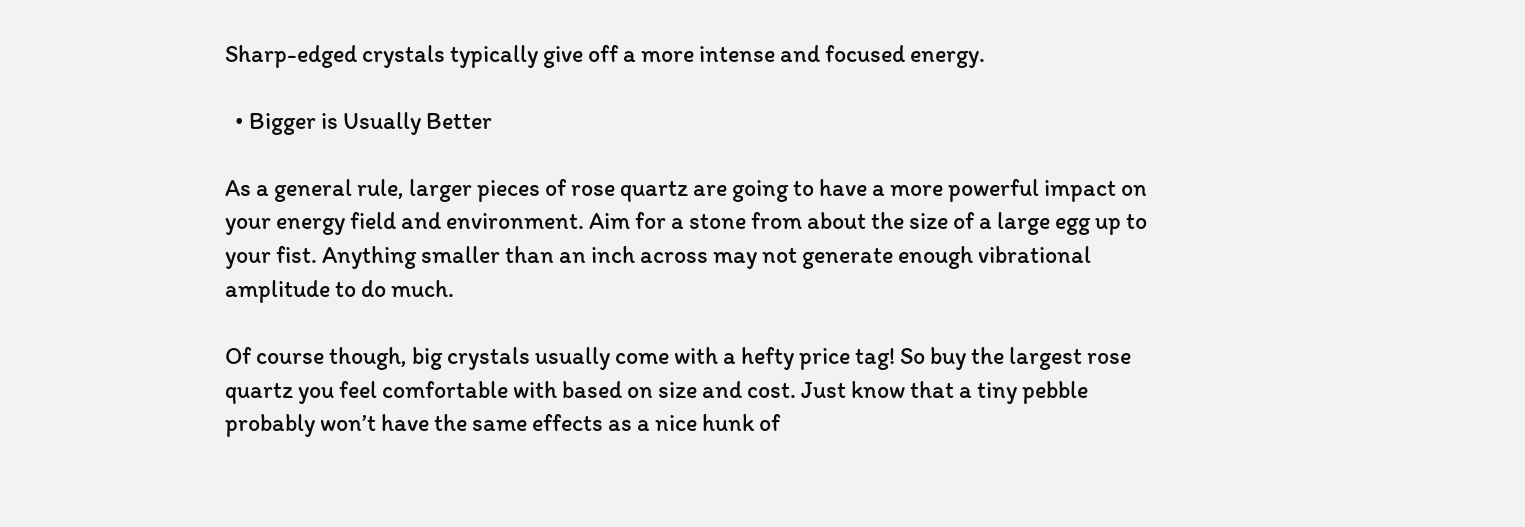Sharp-edged crystals typically give off a more intense and focused energy.

  • Bigger is Usually Better

As a general rule, larger pieces of rose quartz are going to have a more powerful impact on your energy field and environment. Aim for a stone from about the size of a large egg up to your fist. Anything smaller than an inch across may not generate enough vibrational amplitude to do much.

Of course though, big crystals usually come with a hefty price tag! So buy the largest rose quartz you feel comfortable with based on size and cost. Just know that a tiny pebble probably won’t have the same effects as a nice hunk of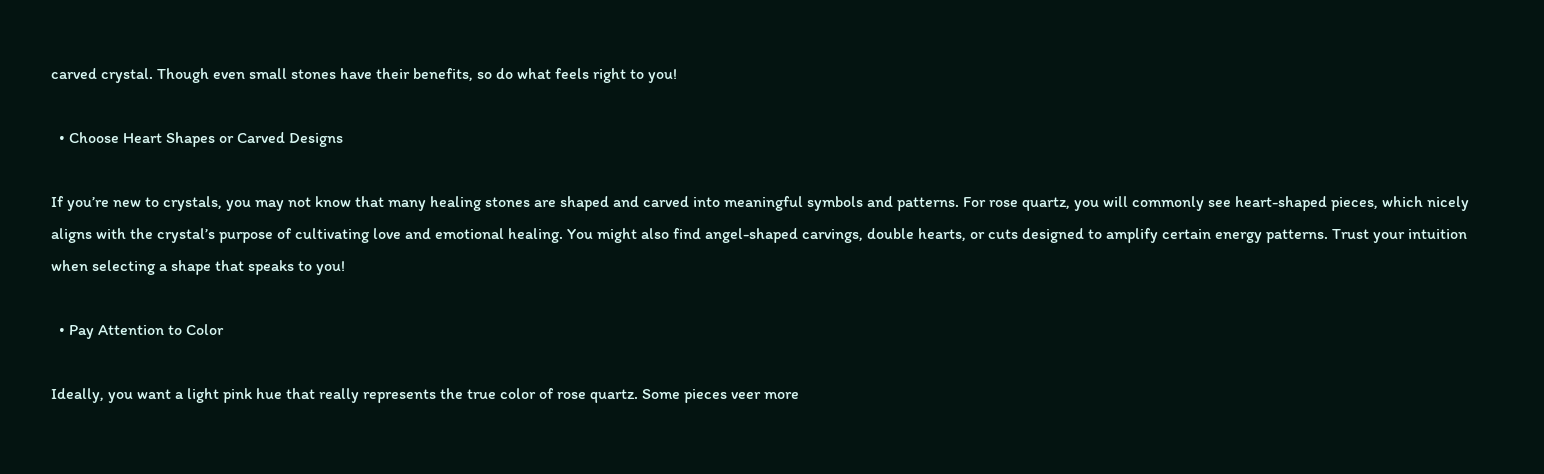carved crystal. Though even small stones have their benefits, so do what feels right to you!

  • Choose Heart Shapes or Carved Designs

If you’re new to crystals, you may not know that many healing stones are shaped and carved into meaningful symbols and patterns. For rose quartz, you will commonly see heart-shaped pieces, which nicely aligns with the crystal’s purpose of cultivating love and emotional healing. You might also find angel-shaped carvings, double hearts, or cuts designed to amplify certain energy patterns. Trust your intuition when selecting a shape that speaks to you!

  • Pay Attention to Color

Ideally, you want a light pink hue that really represents the true color of rose quartz. Some pieces veer more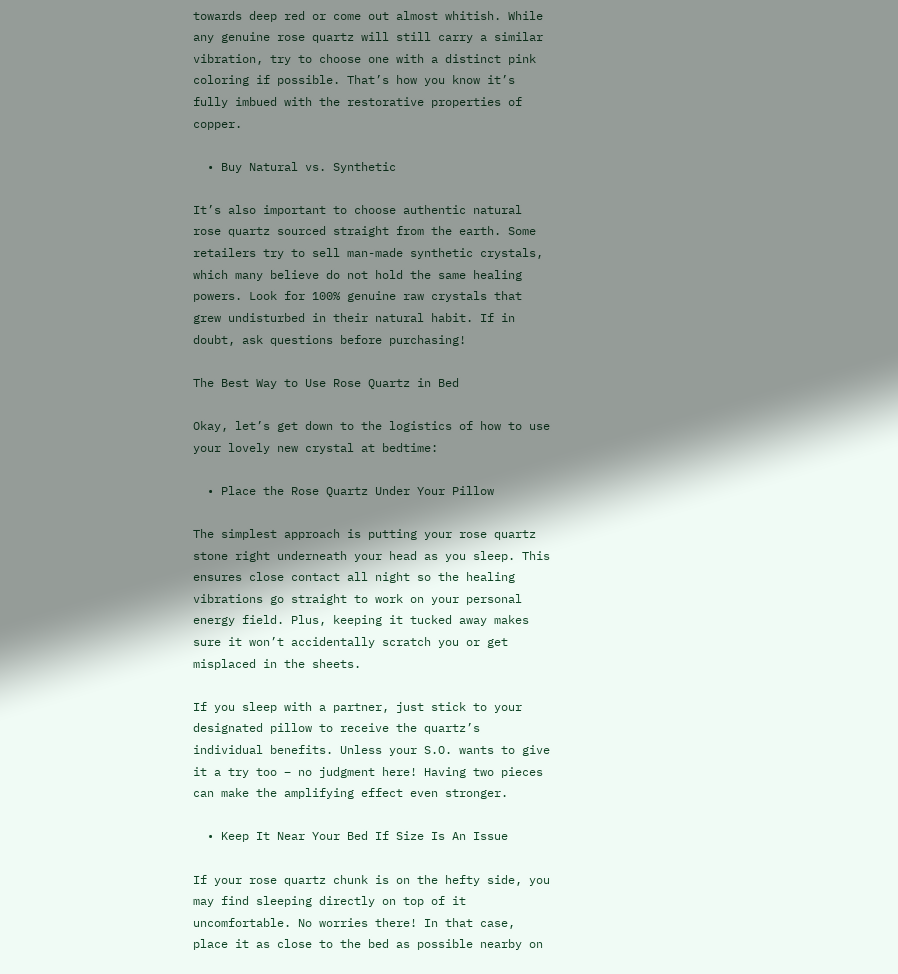towards deep red or come out almost whitish. While any genuine rose quartz will still carry a similar vibration, try to choose one with a distinct pink coloring if possible. That’s how you know it’s fully imbued with the restorative properties of copper.

  • Buy Natural vs. Synthetic

It’s also important to choose authentic natural rose quartz sourced straight from the earth. Some retailers try to sell man-made synthetic crystals, which many believe do not hold the same healing powers. Look for 100% genuine raw crystals that grew undisturbed in their natural habit. If in doubt, ask questions before purchasing!

The Best Way to Use Rose Quartz in Bed

Okay, let’s get down to the logistics of how to use your lovely new crystal at bedtime:

  • Place the Rose Quartz Under Your Pillow

The simplest approach is putting your rose quartz stone right underneath your head as you sleep. This ensures close contact all night so the healing vibrations go straight to work on your personal energy field. Plus, keeping it tucked away makes sure it won’t accidentally scratch you or get misplaced in the sheets.

If you sleep with a partner, just stick to your designated pillow to receive the quartz’s individual benefits. Unless your S.O. wants to give it a try too – no judgment here! Having two pieces can make the amplifying effect even stronger.

  • Keep It Near Your Bed If Size Is An Issue

If your rose quartz chunk is on the hefty side, you may find sleeping directly on top of it uncomfortable. No worries there! In that case, place it as close to the bed as possible nearby on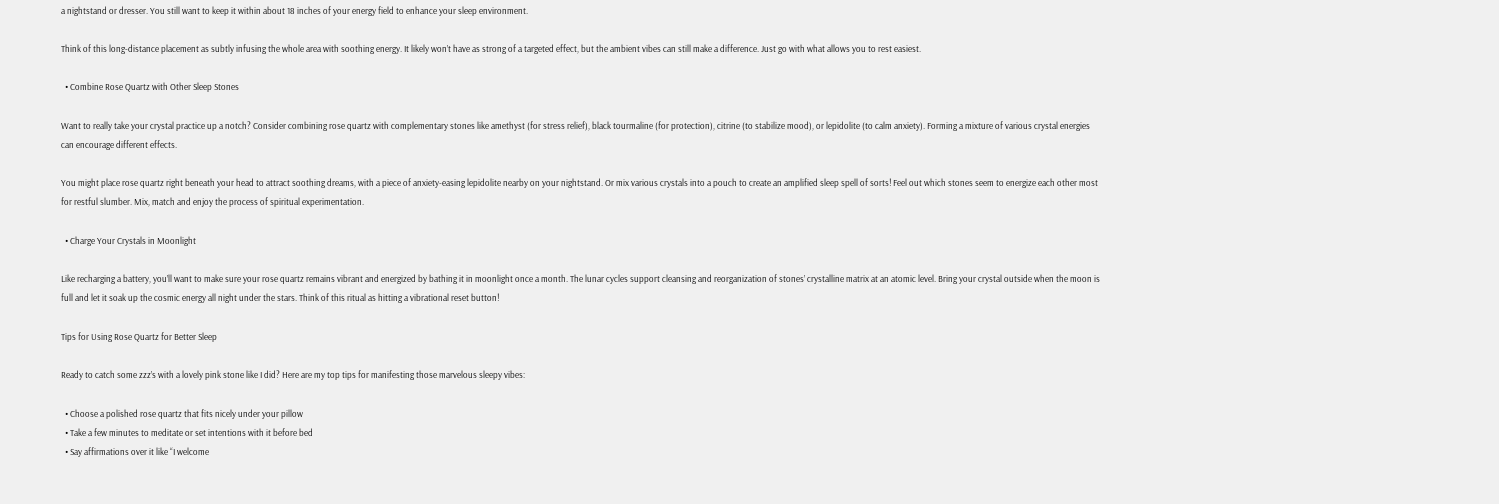a nightstand or dresser. You still want to keep it within about 18 inches of your energy field to enhance your sleep environment.

Think of this long-distance placement as subtly infusing the whole area with soothing energy. It likely won’t have as strong of a targeted effect, but the ambient vibes can still make a difference. Just go with what allows you to rest easiest.

  • Combine Rose Quartz with Other Sleep Stones

Want to really take your crystal practice up a notch? Consider combining rose quartz with complementary stones like amethyst (for stress relief), black tourmaline (for protection), citrine (to stabilize mood), or lepidolite (to calm anxiety). Forming a mixture of various crystal energies can encourage different effects.

You might place rose quartz right beneath your head to attract soothing dreams, with a piece of anxiety-easing lepidolite nearby on your nightstand. Or mix various crystals into a pouch to create an amplified sleep spell of sorts! Feel out which stones seem to energize each other most for restful slumber. Mix, match and enjoy the process of spiritual experimentation.

  • Charge Your Crystals in Moonlight

Like recharging a battery, you’ll want to make sure your rose quartz remains vibrant and energized by bathing it in moonlight once a month. The lunar cycles support cleansing and reorganization of stones’ crystalline matrix at an atomic level. Bring your crystal outside when the moon is full and let it soak up the cosmic energy all night under the stars. Think of this ritual as hitting a vibrational reset button!

Tips for Using Rose Quartz for Better Sleep

Ready to catch some zzz’s with a lovely pink stone like I did? Here are my top tips for manifesting those marvelous sleepy vibes:

  • Choose a polished rose quartz that fits nicely under your pillow
  • Take a few minutes to meditate or set intentions with it before bed
  • Say affirmations over it like “I welcome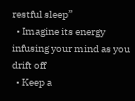restful sleep”
  • Imagine its energy infusing your mind as you drift off
  • Keep a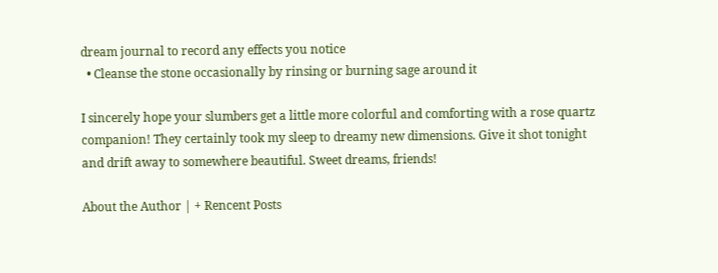dream journal to record any effects you notice
  • Cleanse the stone occasionally by rinsing or burning sage around it

I sincerely hope your slumbers get a little more colorful and comforting with a rose quartz companion! They certainly took my sleep to dreamy new dimensions. Give it shot tonight and drift away to somewhere beautiful. Sweet dreams, friends!

About the Author | + Rencent Posts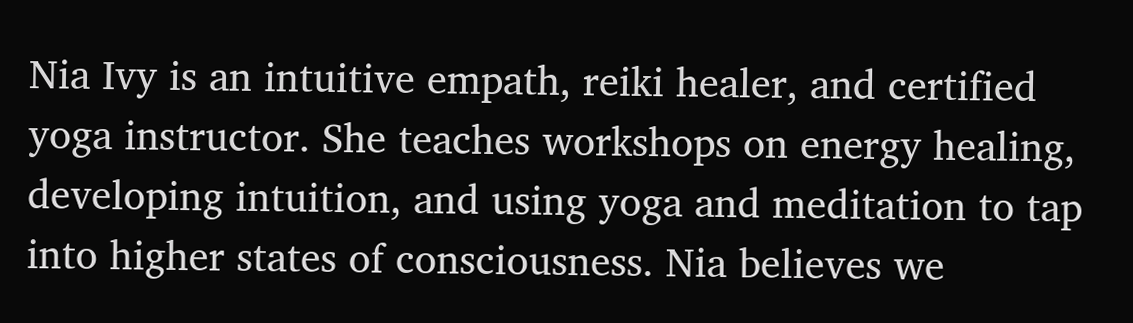Nia Ivy is an intuitive empath, reiki healer, and certified yoga instructor. She teaches workshops on energy healing, developing intuition, and using yoga and meditation to tap into higher states of consciousness. Nia believes we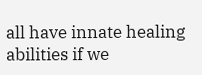all have innate healing abilities if we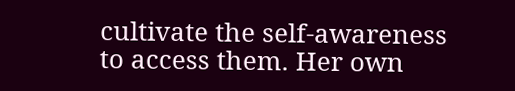cultivate the self-awareness to access them. Her own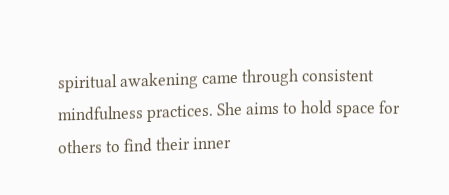spiritual awakening came through consistent mindfulness practices. She aims to hold space for others to find their inner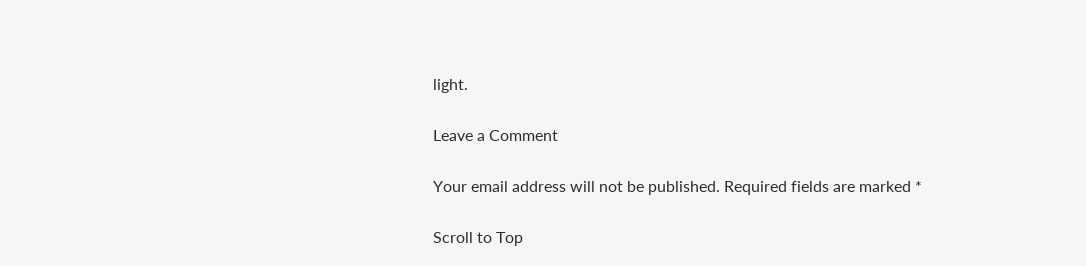light.

Leave a Comment

Your email address will not be published. Required fields are marked *

Scroll to Top